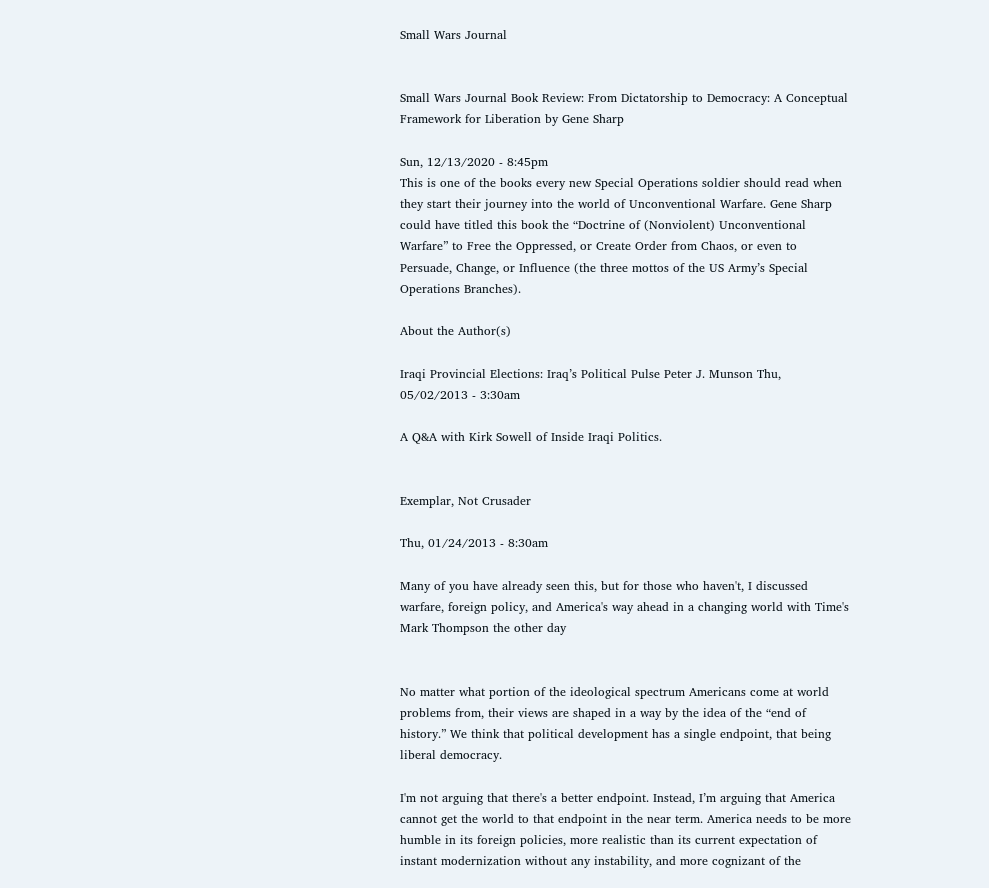Small Wars Journal


Small Wars Journal Book Review: From Dictatorship to Democracy: A Conceptual Framework for Liberation by Gene Sharp

Sun, 12/13/2020 - 8:45pm
This is one of the books every new Special Operations soldier should read when they start their journey into the world of Unconventional Warfare. Gene Sharp could have titled this book the “Doctrine of (Nonviolent) Unconventional Warfare” to Free the Oppressed, or Create Order from Chaos, or even to Persuade, Change, or Influence (the three mottos of the US Army’s Special Operations Branches).

About the Author(s)

Iraqi Provincial Elections: Iraq’s Political Pulse Peter J. Munson Thu, 05/02/2013 - 3:30am

A Q&A with Kirk Sowell of Inside Iraqi Politics.


Exemplar, Not Crusader

Thu, 01/24/2013 - 8:30am

Many of you have already seen this, but for those who haven't, I discussed warfare, foreign policy, and America's way ahead in a changing world with Time's Mark Thompson the other day


No matter what portion of the ideological spectrum Americans come at world problems from, their views are shaped in a way by the idea of the “end of history.” We think that political development has a single endpoint, that being liberal democracy.

I'm not arguing that there's a better endpoint. Instead, I’m arguing that America cannot get the world to that endpoint in the near term. America needs to be more humble in its foreign policies, more realistic than its current expectation of instant modernization without any instability, and more cognizant of the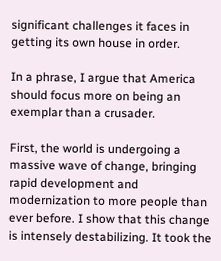significant challenges it faces in getting its own house in order.

In a phrase, I argue that America should focus more on being an exemplar than a crusader.

First, the world is undergoing a massive wave of change, bringing rapid development and modernization to more people than ever before. I show that this change is intensely destabilizing. It took the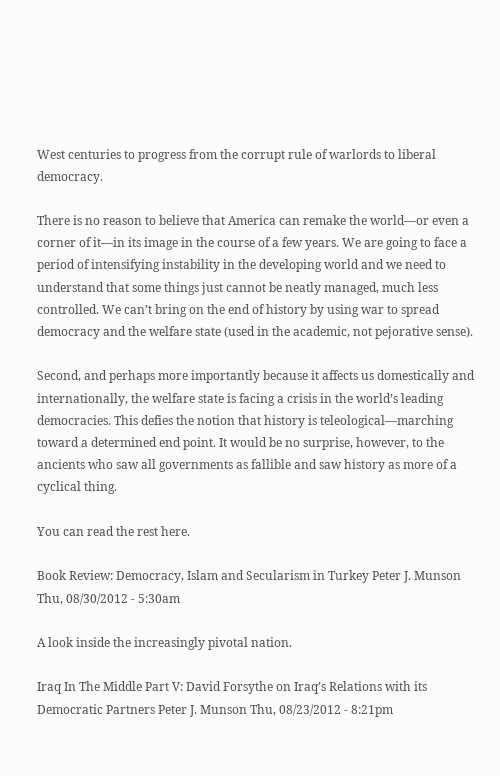West centuries to progress from the corrupt rule of warlords to liberal democracy.

There is no reason to believe that America can remake the world—or even a corner of it—in its image in the course of a few years. We are going to face a period of intensifying instability in the developing world and we need to understand that some things just cannot be neatly managed, much less controlled. We can’t bring on the end of history by using war to spread democracy and the welfare state (used in the academic, not pejorative sense).

Second, and perhaps more importantly because it affects us domestically and internationally, the welfare state is facing a crisis in the world’s leading democracies. This defies the notion that history is teleological—marching toward a determined end point. It would be no surprise, however, to the ancients who saw all governments as fallible and saw history as more of a cyclical thing.

You can read the rest here.

Book Review: Democracy, Islam and Secularism in Turkey Peter J. Munson Thu, 08/30/2012 - 5:30am

A look inside the increasingly pivotal nation.

Iraq In The Middle Part V: David Forsythe on Iraq’s Relations with its Democratic Partners Peter J. Munson Thu, 08/23/2012 - 8:21pm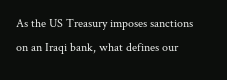As the US Treasury imposes sanctions on an Iraqi bank, what defines our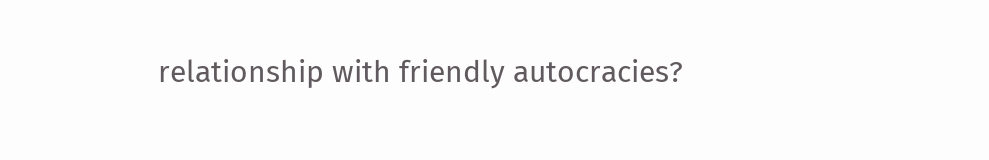relationship with friendly autocracies?